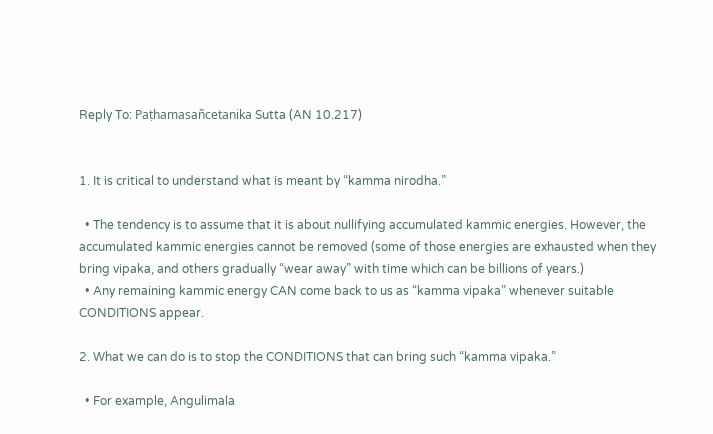Reply To: Paṭhamasañcetanika Sutta (AN 10.217)


1. It is critical to understand what is meant by “kamma nirodha.”

  • The tendency is to assume that it is about nullifying accumulated kammic energies. However, the accumulated kammic energies cannot be removed (some of those energies are exhausted when they bring vipaka, and others gradually “wear away” with time which can be billions of years.)
  • Any remaining kammic energy CAN come back to us as “kamma vipaka” whenever suitable CONDITIONS appear.

2. What we can do is to stop the CONDITIONS that can bring such “kamma vipaka.”

  • For example, Angulimala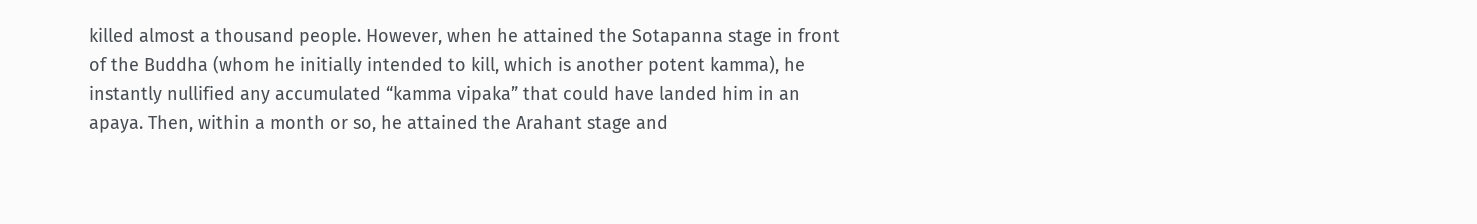killed almost a thousand people. However, when he attained the Sotapanna stage in front of the Buddha (whom he initially intended to kill, which is another potent kamma), he instantly nullified any accumulated “kamma vipaka” that could have landed him in an apaya. Then, within a month or so, he attained the Arahant stage and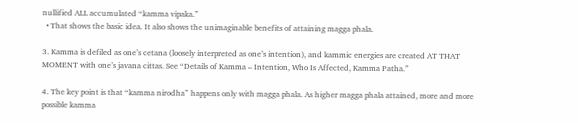nullified ALL accumulated “kamma vipaka.”
  • That shows the basic idea. It also shows the unimaginable benefits of attaining magga phala.

3. Kamma is defiled as one’s cetana (loosely interpreted as one’s intention), and kammic energies are created AT THAT MOMENT with one’s javana cittas. See “Details of Kamma – Intention, Who Is Affected, Kamma Patha.”

4. The key point is that “kamma nirodha” happens only with magga phala. As higher magga phala attained, more and more possible kamma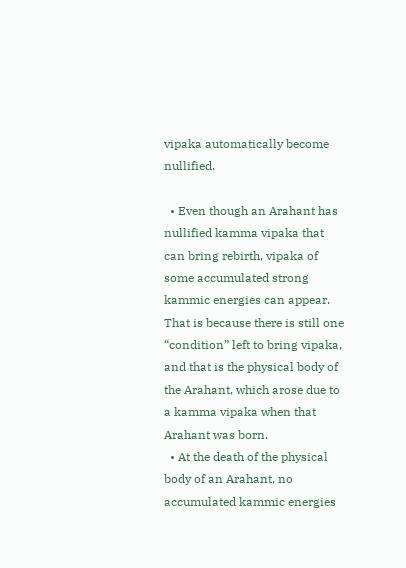vipaka automatically become nullified.

  • Even though an Arahant has nullified kamma vipaka that can bring rebirth, vipaka of some accumulated strong kammic energies can appear. That is because there is still one “condition” left to bring vipaka, and that is the physical body of the Arahant, which arose due to a kamma vipaka when that Arahant was born.
  • At the death of the physical body of an Arahant, no accumulated kammic energies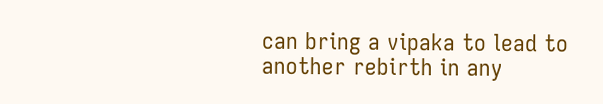can bring a vipaka to lead to another rebirth in any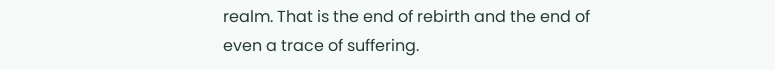realm. That is the end of rebirth and the end of even a trace of suffering.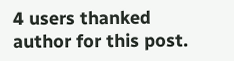4 users thanked author for this post.